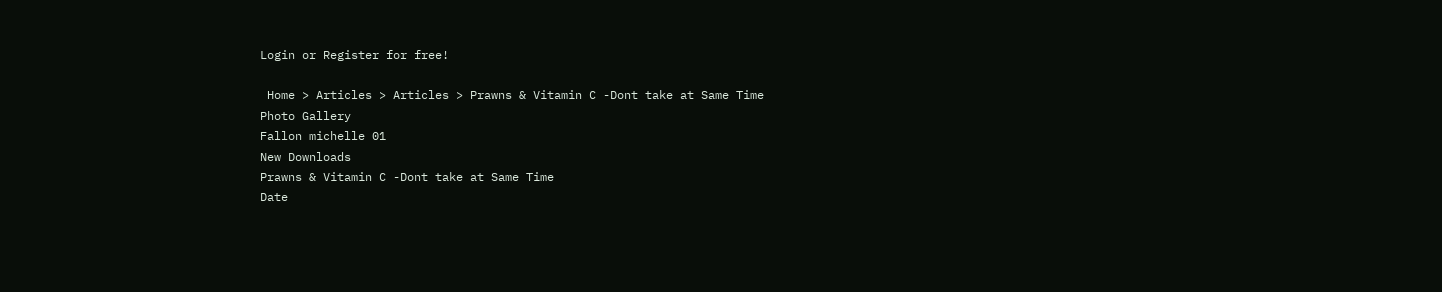Login or Register for free!

 Home > Articles > Articles > Prawns & Vitamin C -Dont take at Same Time
Photo Gallery
Fallon michelle 01
New Downloads
Prawns & Vitamin C -Dont take at Same Time
Date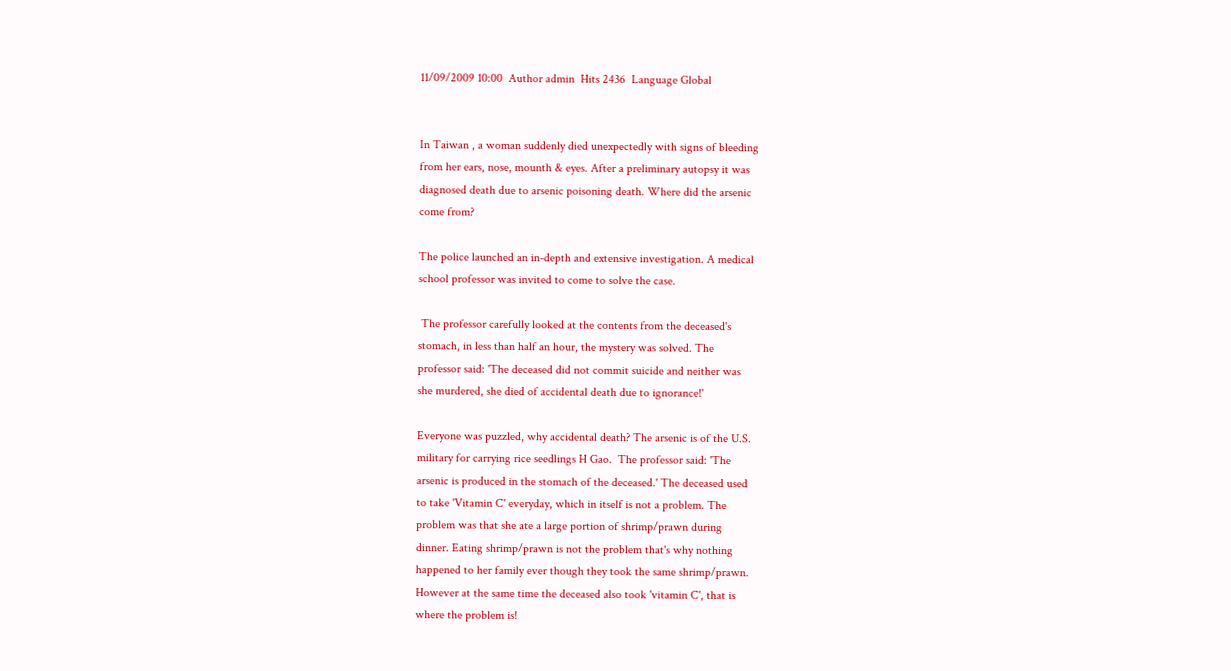11/09/2009 10:00  Author admin  Hits 2436  Language Global


In Taiwan , a woman suddenly died unexpectedly with signs of bleeding
from her ears, nose, mounth & eyes. After a preliminary autopsy it was
diagnosed death due to arsenic poisoning death. Where did the arsenic
come from?

The police launched an in-depth and extensive investigation. A medical
school professor was invited to come to solve the case.

 The professor carefully looked at the contents from the deceased's
stomach, in less than half an hour, the mystery was solved. The
professor said: 'The deceased did not commit suicide and neither was
she murdered, she died of accidental death due to ignorance!'

Everyone was puzzled, why accidental death? The arsenic is of the U.S.
military for carrying rice seedlings H Gao.  The professor said: 'The
arsenic is produced in the stomach of the deceased.' The deceased used
to take 'Vitamin C' everyday, which in itself is not a problem. The
problem was that she ate a large portion of shrimp/prawn during
dinner. Eating shrimp/prawn is not the problem that's why nothing
happened to her family ever though they took the same shrimp/prawn.
However at the same time the deceased also took 'vitamin C', that is
where the problem is!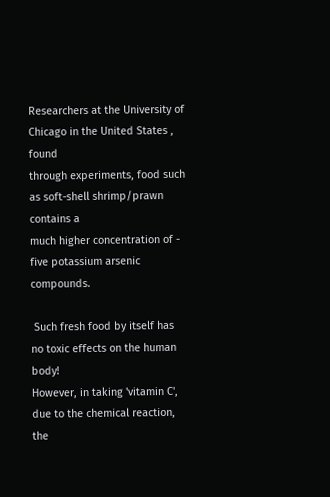Researchers at the University of Chicago in the United States , found
through experiments, food such as soft-shell shrimp/prawn contains a
much higher concentration of - five potassium arsenic compounds.

 Such fresh food by itself has no toxic effects on the human body!
However, in taking 'vitamin C', due to the chemical reaction, the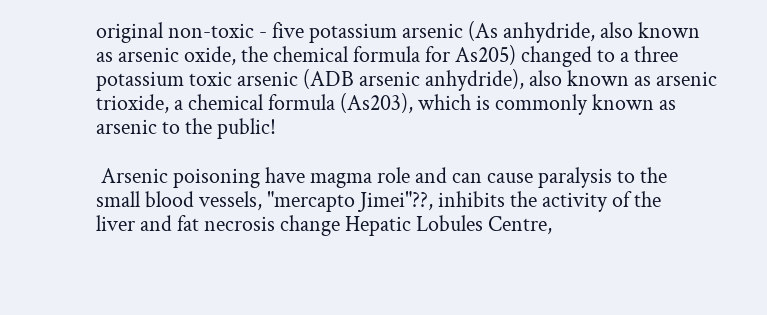original non-toxic - five potassium arsenic (As anhydride, also known
as arsenic oxide, the chemical formula for As205) changed to a three
potassium toxic arsenic (ADB arsenic anhydride), also known as arsenic
trioxide, a chemical formula (As203), which is commonly known as
arsenic to the public!

 Arsenic poisoning have magma role and can cause paralysis to the
small blood vessels, "mercapto Jimei"??, inhibits the activity of the
liver and fat necrosis change Hepatic Lobules Centre,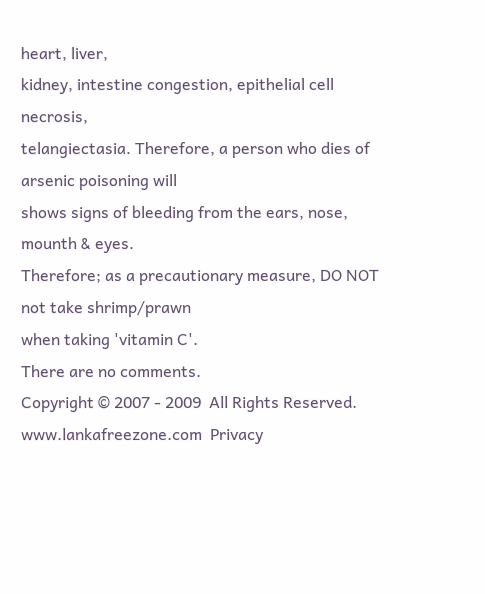heart, liver,
kidney, intestine congestion, epithelial cell necrosis,
telangiectasia. Therefore, a person who dies of arsenic poisoning will
shows signs of bleeding from the ears, nose, mounth & eyes.
Therefore; as a precautionary measure, DO NOT not take shrimp/prawn
when taking 'vitamin C'.
There are no comments.
Copyright © 2007 - 2009  All Rights Reserved.  www.lankafreezone.com  Privacy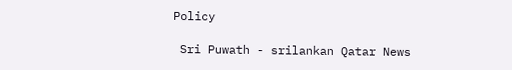Policy

 Sri Puwath - srilankan Qatar News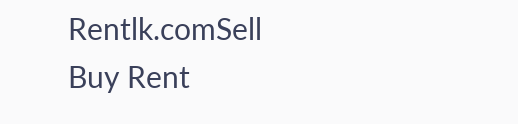Rentlk.comSell Buy Rent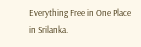Everything Free in One Place in Srilanka.